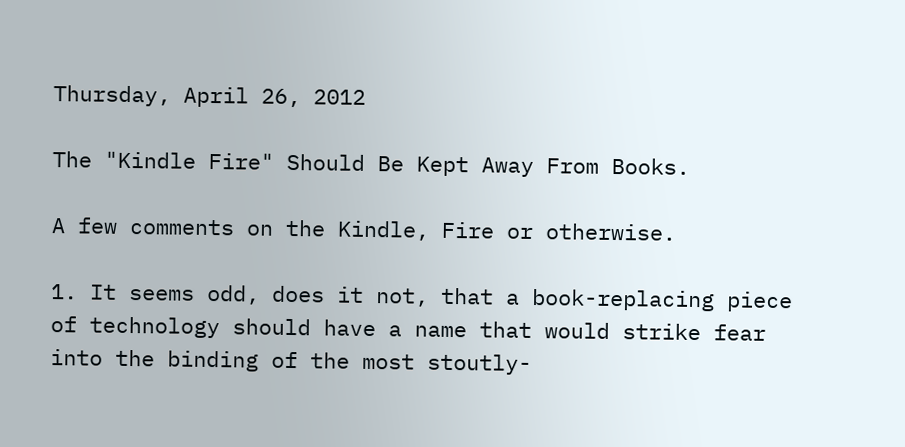Thursday, April 26, 2012

The "Kindle Fire" Should Be Kept Away From Books.

A few comments on the Kindle, Fire or otherwise.

1. It seems odd, does it not, that a book-replacing piece of technology should have a name that would strike fear into the binding of the most stoutly-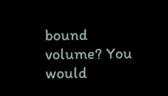bound volume? You would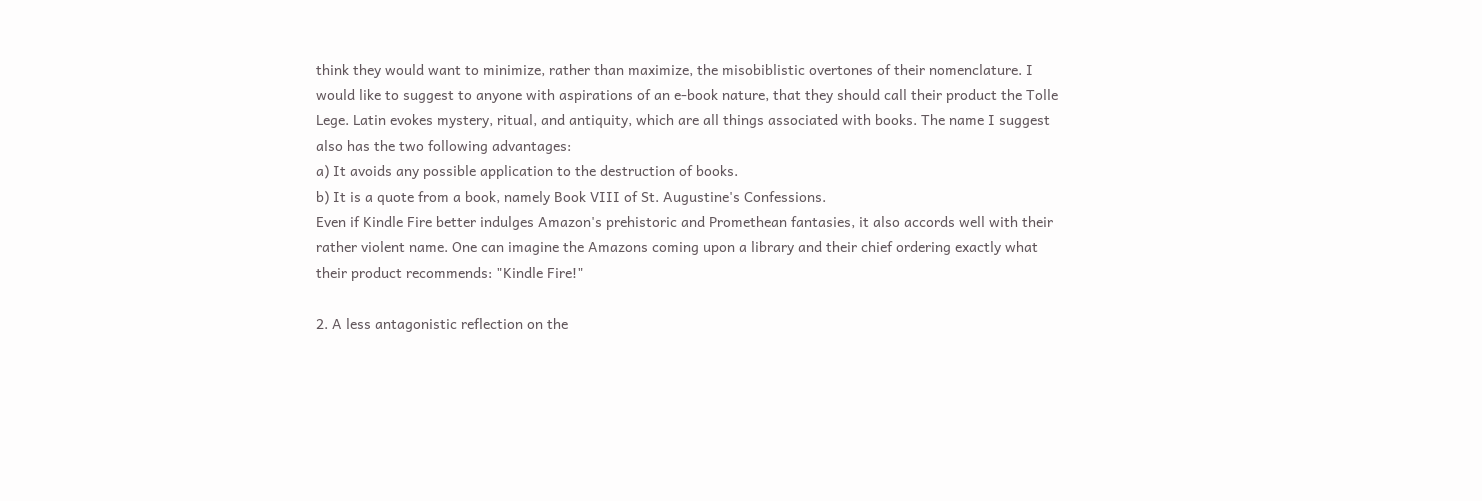think they would want to minimize, rather than maximize, the misobiblistic overtones of their nomenclature. I would like to suggest to anyone with aspirations of an e-book nature, that they should call their product the Tolle Lege. Latin evokes mystery, ritual, and antiquity, which are all things associated with books. The name I suggest also has the two following advantages:
a) It avoids any possible application to the destruction of books.
b) It is a quote from a book, namely Book VIII of St. Augustine's Confessions.
Even if Kindle Fire better indulges Amazon's prehistoric and Promethean fantasies, it also accords well with their rather violent name. One can imagine the Amazons coming upon a library and their chief ordering exactly what their product recommends: "Kindle Fire!"

2. A less antagonistic reflection on the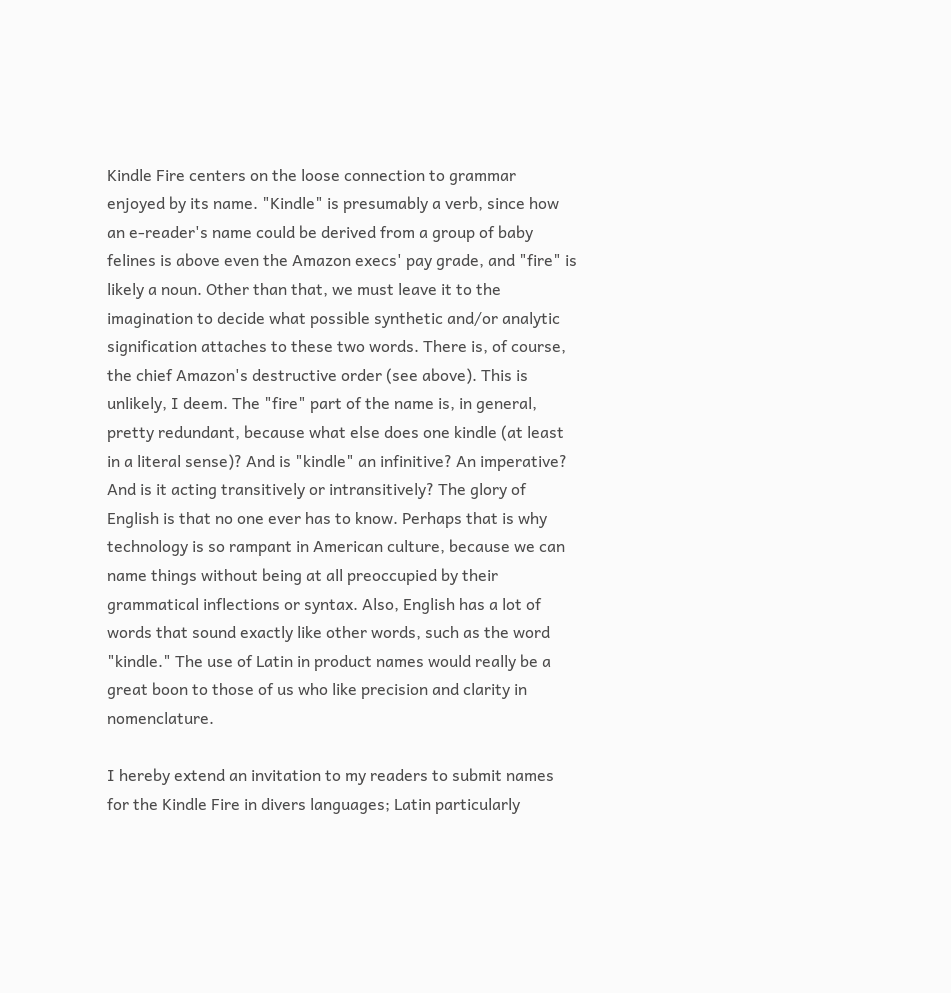Kindle Fire centers on the loose connection to grammar enjoyed by its name. "Kindle" is presumably a verb, since how an e-reader's name could be derived from a group of baby felines is above even the Amazon execs' pay grade, and "fire" is likely a noun. Other than that, we must leave it to the imagination to decide what possible synthetic and/or analytic signification attaches to these two words. There is, of course, the chief Amazon's destructive order (see above). This is unlikely, I deem. The "fire" part of the name is, in general, pretty redundant, because what else does one kindle (at least in a literal sense)? And is "kindle" an infinitive? An imperative? And is it acting transitively or intransitively? The glory of English is that no one ever has to know. Perhaps that is why technology is so rampant in American culture, because we can name things without being at all preoccupied by their grammatical inflections or syntax. Also, English has a lot of words that sound exactly like other words, such as the word "kindle." The use of Latin in product names would really be a great boon to those of us who like precision and clarity in nomenclature.

I hereby extend an invitation to my readers to submit names for the Kindle Fire in divers languages; Latin particularly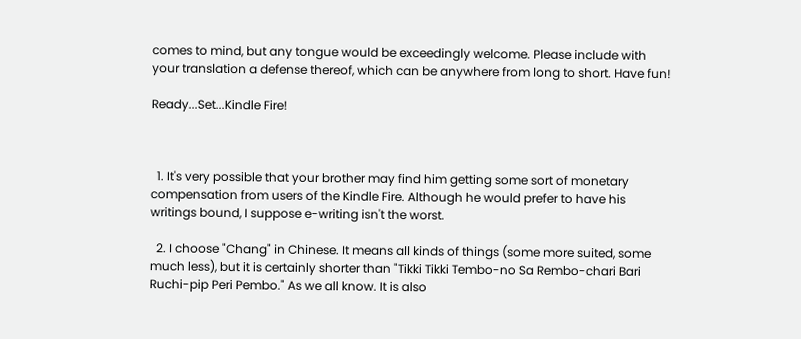comes to mind, but any tongue would be exceedingly welcome. Please include with your translation a defense thereof, which can be anywhere from long to short. Have fun!

Ready...Set...Kindle Fire!



  1. It's very possible that your brother may find him getting some sort of monetary compensation from users of the Kindle Fire. Although he would prefer to have his writings bound, I suppose e-writing isn't the worst.

  2. I choose "Chang" in Chinese. It means all kinds of things (some more suited, some much less), but it is certainly shorter than "Tikki Tikki Tembo-no Sa Rembo-chari Bari Ruchi-pip Peri Pembo." As we all know. It is also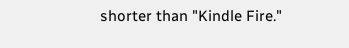shorter than "Kindle Fire."